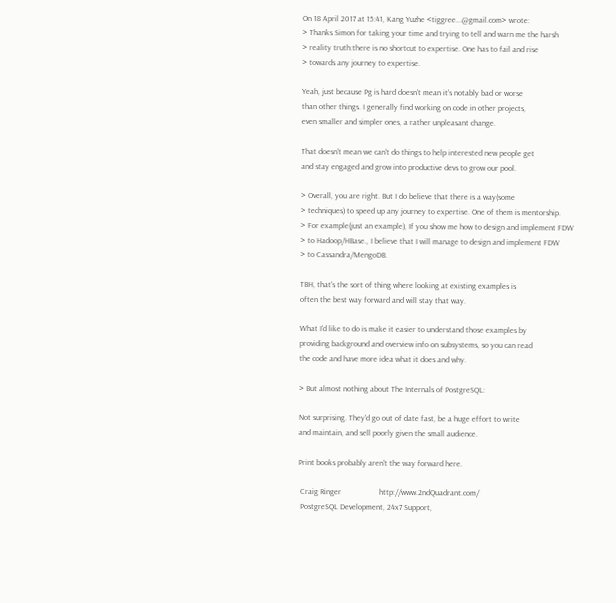On 18 April 2017 at 15:41, Kang Yuzhe <tiggree...@gmail.com> wrote:
> Thanks Simon for taking your time and trying to tell and warn me the harsh
> reality truth:there is no shortcut to expertise. One has to fail and rise
> towards any journey to expertise.

Yeah, just because Pg is hard doesn't mean it's notably bad or worse
than other things. I generally find working on code in other projects,
even smaller and simpler ones, a rather unpleasant change.

That doesn't mean we can't do things to help interested new people get
and stay engaged and grow into productive devs to grow our pool.

> Overall, you are right. But I do believe that there is a way(some
> techniques) to speed up any journey to expertise. One of them is mentorship.
> For example(just an example), If you show me how to design and implement FDW
> to Hadoop/HBase., I believe that I will manage to design and implement FDW
> to Cassandra/MengoDB.

TBH, that's the sort of thing where looking at existing examples is
often the best way forward and will stay that way.

What I'd like to do is make it easier to understand those examples by
providing background and overview info on subsystems, so you can read
the code and have more idea what it does and why.

> But almost nothing about The Internals of PostgreSQL:

Not surprising. They'd go out of date fast, be a huge effort to write
and maintain, and sell poorly given the small audience.

Print books probably aren't the way forward here.

 Craig Ringer                   http://www.2ndQuadrant.com/
 PostgreSQL Development, 24x7 Support,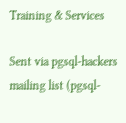Training & Services

Sent via pgsql-hackers mailing list (pgsql-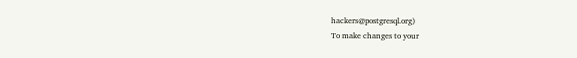hackers@postgresql.org)
To make changes to your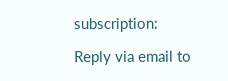subscription:

Reply via email to